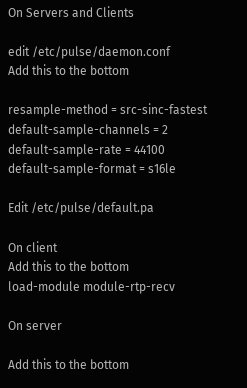On Servers and Clients

edit /etc/pulse/daemon.conf
Add this to the bottom

resample-method = src-sinc-fastest
default-sample-channels = 2
default-sample-rate = 44100
default-sample-format = s16le

Edit /etc/pulse/default.pa

On client
Add this to the bottom
load-module module-rtp-recv

On server

Add this to the bottom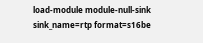load-module module-null-sink sink_name=rtp format=s16be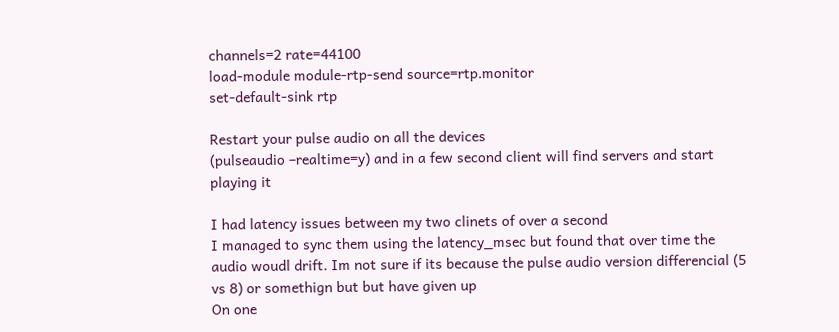channels=2 rate=44100
load-module module-rtp-send source=rtp.monitor
set-default-sink rtp

Restart your pulse audio on all the devices
(pulseaudio –realtime=y) and in a few second client will find servers and start playing it

I had latency issues between my two clinets of over a second
I managed to sync them using the latency_msec but found that over time the audio woudl drift. Im not sure if its because the pulse audio version differencial (5 vs 8) or somethign but but have given up
On one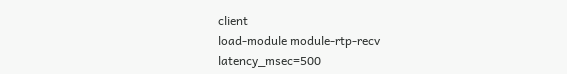client
load-module module-rtp-recv latency_msec=500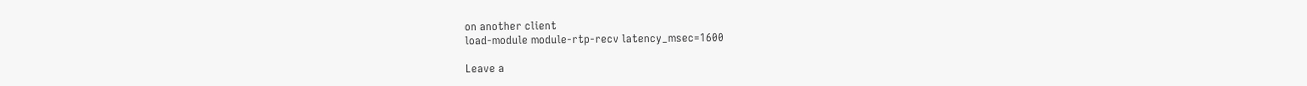on another client
load-module module-rtp-recv latency_msec=1600

Leave a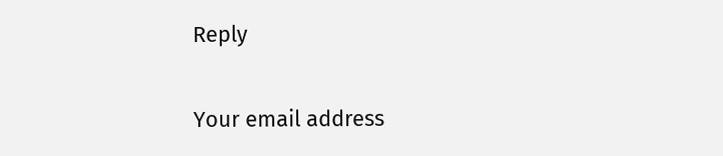Reply

Your email address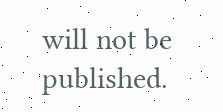will not be published.